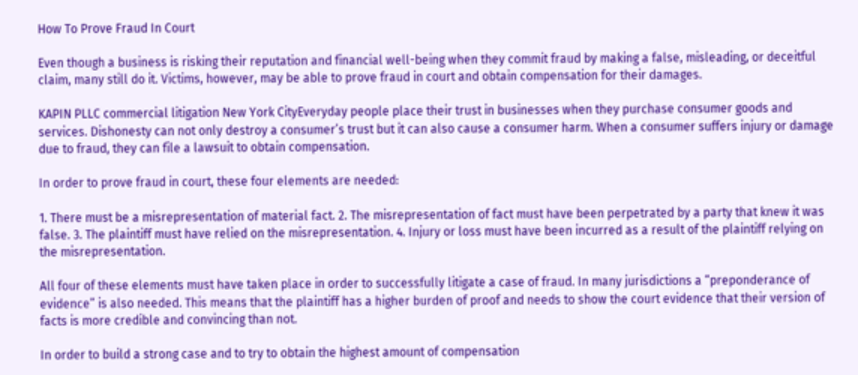How To Prove Fraud In Court

Even though a business is risking their reputation and financial well-being when they commit fraud by making a false, misleading, or deceitful claim, many still do it. Victims, however, may be able to prove fraud in court and obtain compensation for their damages.

KAPIN PLLC commercial litigation New York CityEveryday people place their trust in businesses when they purchase consumer goods and services. Dishonesty can not only destroy a consumer’s trust but it can also cause a consumer harm. When a consumer suffers injury or damage due to fraud, they can file a lawsuit to obtain compensation.

In order to prove fraud in court, these four elements are needed:

1. There must be a misrepresentation of material fact. 2. The misrepresentation of fact must have been perpetrated by a party that knew it was false. 3. The plaintiff must have relied on the misrepresentation. 4. Injury or loss must have been incurred as a result of the plaintiff relying on the misrepresentation.

All four of these elements must have taken place in order to successfully litigate a case of fraud. In many jurisdictions a “preponderance of evidence” is also needed. This means that the plaintiff has a higher burden of proof and needs to show the court evidence that their version of facts is more credible and convincing than not.

In order to build a strong case and to try to obtain the highest amount of compensation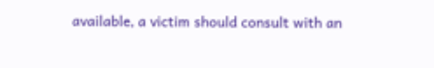available, a victim should consult with an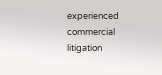experienced commercial litigation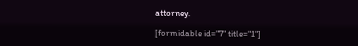attorney.

[formidable id="7" title="1"]